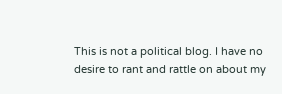This is not a political blog. I have no desire to rant and rattle on about my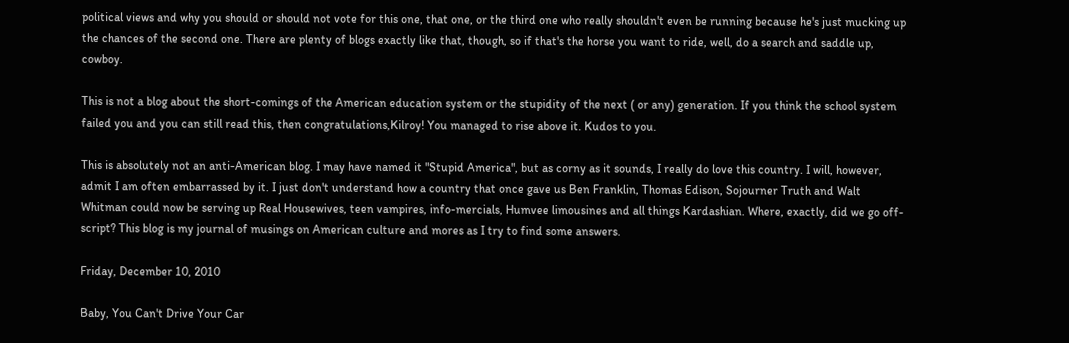political views and why you should or should not vote for this one, that one, or the third one who really shouldn't even be running because he's just mucking up the chances of the second one. There are plenty of blogs exactly like that, though, so if that's the horse you want to ride, well, do a search and saddle up, cowboy.

This is not a blog about the short-comings of the American education system or the stupidity of the next ( or any) generation. If you think the school system failed you and you can still read this, then congratulations,Kilroy! You managed to rise above it. Kudos to you.

This is absolutely not an anti-American blog. I may have named it "Stupid America", but as corny as it sounds, I really do love this country. I will, however, admit I am often embarrassed by it. I just don't understand how a country that once gave us Ben Franklin, Thomas Edison, Sojourner Truth and Walt Whitman could now be serving up Real Housewives, teen vampires, info-mercials, Humvee limousines and all things Kardashian. Where, exactly, did we go off-script? This blog is my journal of musings on American culture and mores as I try to find some answers.

Friday, December 10, 2010

Baby, You Can't Drive Your Car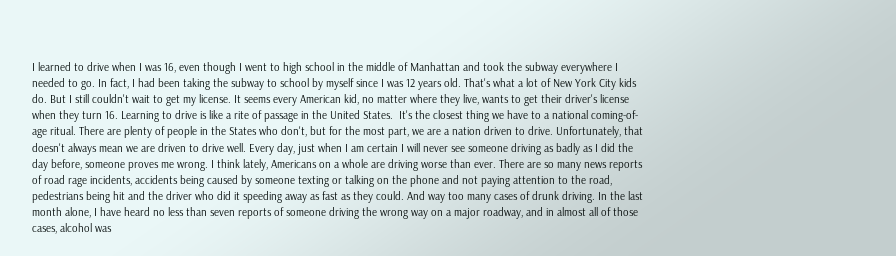I learned to drive when I was 16, even though I went to high school in the middle of Manhattan and took the subway everywhere I needed to go. In fact, I had been taking the subway to school by myself since I was 12 years old. That's what a lot of New York City kids do. But I still couldn't wait to get my license. It seems every American kid, no matter where they live, wants to get their driver's license when they turn 16. Learning to drive is like a rite of passage in the United States.  It's the closest thing we have to a national coming-of-age ritual. There are plenty of people in the States who don't, but for the most part, we are a nation driven to drive. Unfortunately, that doesn't always mean we are driven to drive well. Every day, just when I am certain I will never see someone driving as badly as I did the day before, someone proves me wrong. I think lately, Americans on a whole are driving worse than ever. There are so many news reports of road rage incidents, accidents being caused by someone texting or talking on the phone and not paying attention to the road, pedestrians being hit and the driver who did it speeding away as fast as they could. And way too many cases of drunk driving. In the last month alone, I have heard no less than seven reports of someone driving the wrong way on a major roadway, and in almost all of those cases, alcohol was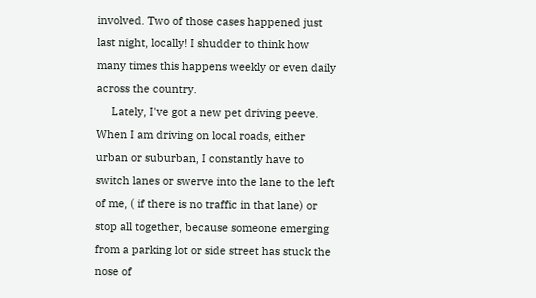involved. Two of those cases happened just last night, locally! I shudder to think how many times this happens weekly or even daily across the country.
     Lately, I've got a new pet driving peeve. When I am driving on local roads, either urban or suburban, I constantly have to switch lanes or swerve into the lane to the left of me, ( if there is no traffic in that lane) or stop all together, because someone emerging from a parking lot or side street has stuck the nose of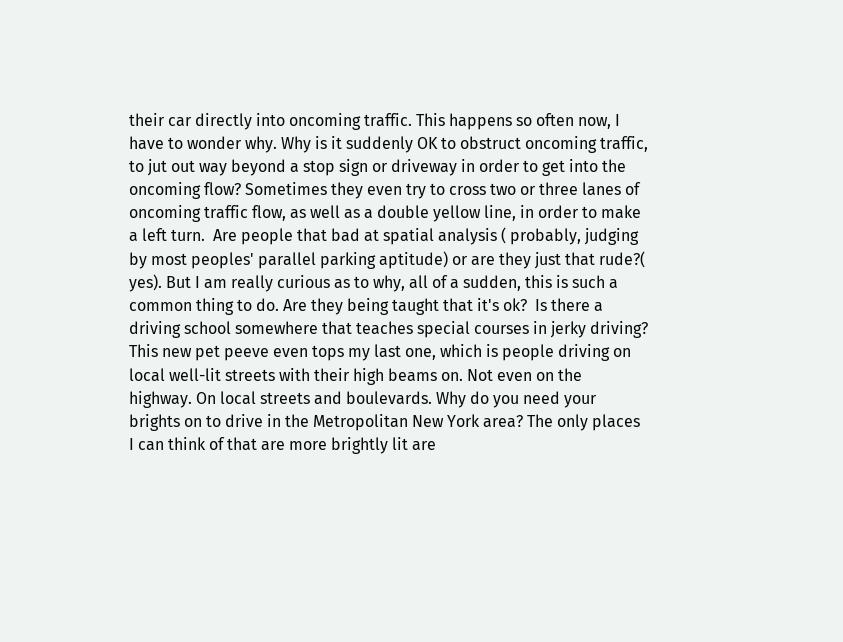their car directly into oncoming traffic. This happens so often now, I have to wonder why. Why is it suddenly OK to obstruct oncoming traffic, to jut out way beyond a stop sign or driveway in order to get into the oncoming flow? Sometimes they even try to cross two or three lanes of oncoming traffic flow, as well as a double yellow line, in order to make a left turn.  Are people that bad at spatial analysis ( probably, judging by most peoples' parallel parking aptitude) or are they just that rude?( yes). But I am really curious as to why, all of a sudden, this is such a common thing to do. Are they being taught that it's ok?  Is there a driving school somewhere that teaches special courses in jerky driving?  This new pet peeve even tops my last one, which is people driving on local well-lit streets with their high beams on. Not even on the highway. On local streets and boulevards. Why do you need your brights on to drive in the Metropolitan New York area? The only places I can think of that are more brightly lit are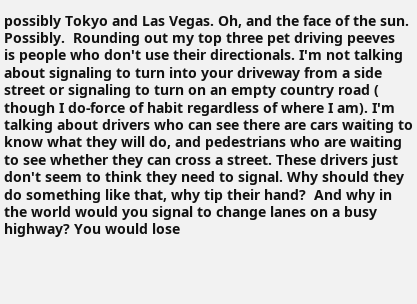possibly Tokyo and Las Vegas. Oh, and the face of the sun.  Possibly.  Rounding out my top three pet driving peeves  is people who don't use their directionals. I'm not talking about signaling to turn into your driveway from a side street or signaling to turn on an empty country road ( though I do-force of habit regardless of where I am). I'm talking about drivers who can see there are cars waiting to know what they will do, and pedestrians who are waiting to see whether they can cross a street. These drivers just don't seem to think they need to signal. Why should they do something like that, why tip their hand?  And why in the world would you signal to change lanes on a busy highway? You would lose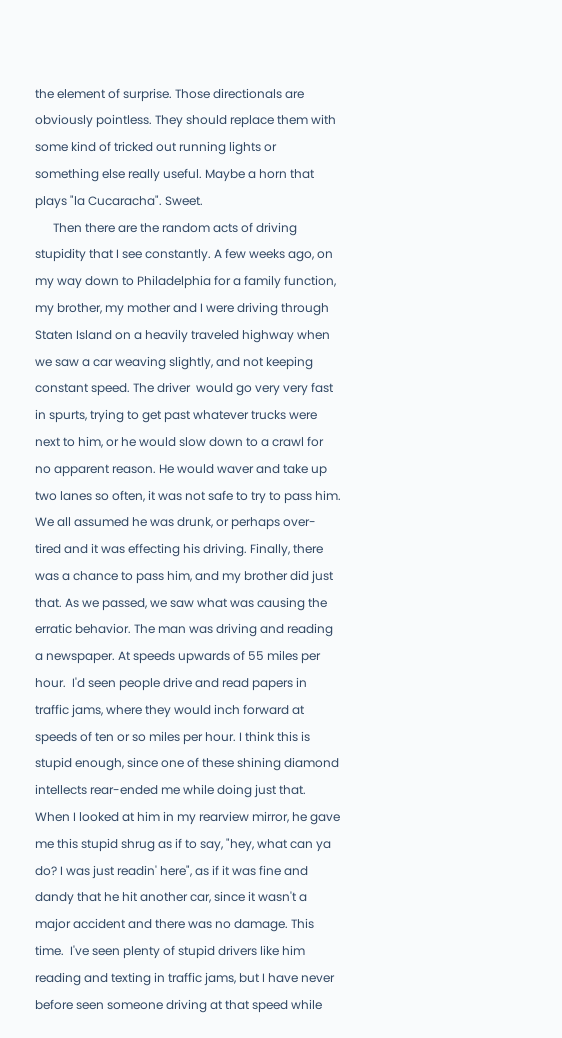the element of surprise. Those directionals are obviously pointless. They should replace them with some kind of tricked out running lights or something else really useful. Maybe a horn that plays "la Cucaracha". Sweet.
      Then there are the random acts of driving stupidity that I see constantly. A few weeks ago, on my way down to Philadelphia for a family function, my brother, my mother and I were driving through Staten Island on a heavily traveled highway when we saw a car weaving slightly, and not keeping constant speed. The driver  would go very very fast in spurts, trying to get past whatever trucks were next to him, or he would slow down to a crawl for no apparent reason. He would waver and take up two lanes so often, it was not safe to try to pass him. We all assumed he was drunk, or perhaps over-tired and it was effecting his driving. Finally, there was a chance to pass him, and my brother did just that. As we passed, we saw what was causing the erratic behavior. The man was driving and reading a newspaper. At speeds upwards of 55 miles per hour.  I'd seen people drive and read papers in traffic jams, where they would inch forward at speeds of ten or so miles per hour. I think this is stupid enough, since one of these shining diamond intellects rear-ended me while doing just that.  When I looked at him in my rearview mirror, he gave me this stupid shrug as if to say, "hey, what can ya do? I was just readin' here", as if it was fine and dandy that he hit another car, since it wasn't a major accident and there was no damage. This time.  I've seen plenty of stupid drivers like him reading and texting in traffic jams, but I have never before seen someone driving at that speed while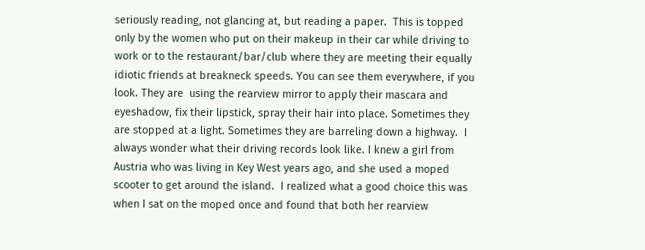seriously reading, not glancing at, but reading a paper.  This is topped only by the women who put on their makeup in their car while driving to work or to the restaurant/bar/club where they are meeting their equally idiotic friends at breakneck speeds. You can see them everywhere, if you look. They are  using the rearview mirror to apply their mascara and eyeshadow, fix their lipstick, spray their hair into place. Sometimes they are stopped at a light. Sometimes they are barreling down a highway.  I always wonder what their driving records look like. I knew a girl from Austria who was living in Key West years ago, and she used a moped scooter to get around the island.  I realized what a good choice this was when I sat on the moped once and found that both her rearview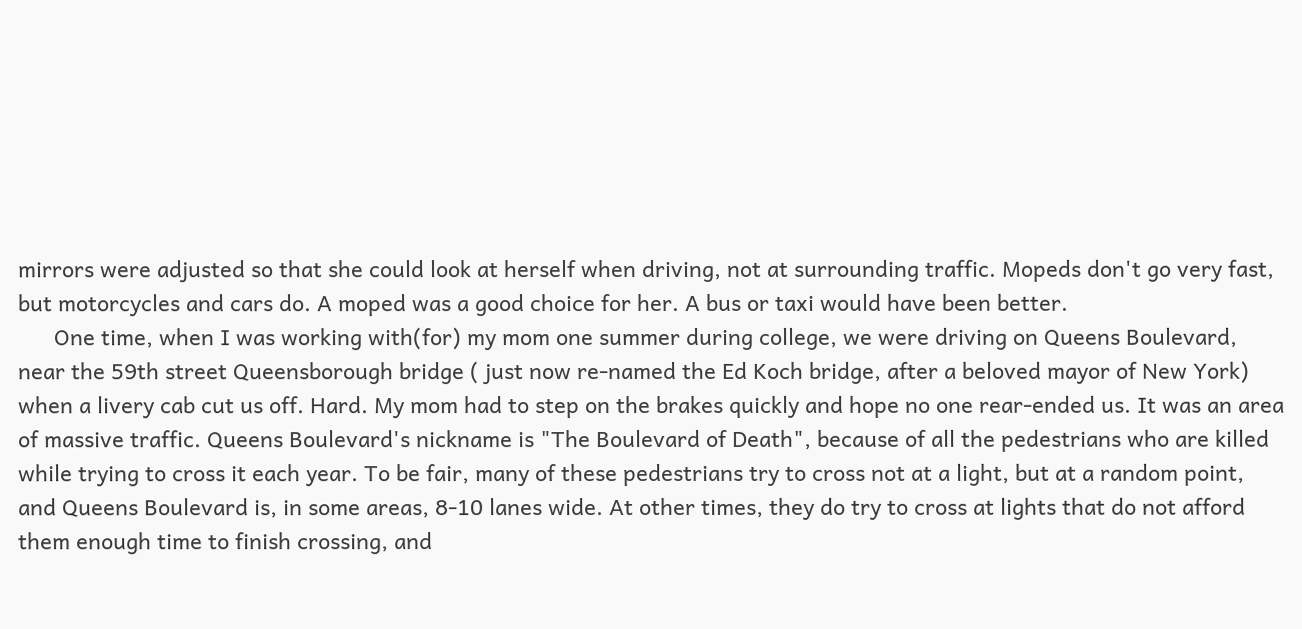mirrors were adjusted so that she could look at herself when driving, not at surrounding traffic. Mopeds don't go very fast, but motorcycles and cars do. A moped was a good choice for her. A bus or taxi would have been better.
      One time, when I was working with(for) my mom one summer during college, we were driving on Queens Boulevard, near the 59th street Queensborough bridge ( just now re-named the Ed Koch bridge, after a beloved mayor of New York) when a livery cab cut us off. Hard. My mom had to step on the brakes quickly and hope no one rear-ended us. It was an area of massive traffic. Queens Boulevard's nickname is "The Boulevard of Death", because of all the pedestrians who are killed while trying to cross it each year. To be fair, many of these pedestrians try to cross not at a light, but at a random point, and Queens Boulevard is, in some areas, 8-10 lanes wide. At other times, they do try to cross at lights that do not afford them enough time to finish crossing, and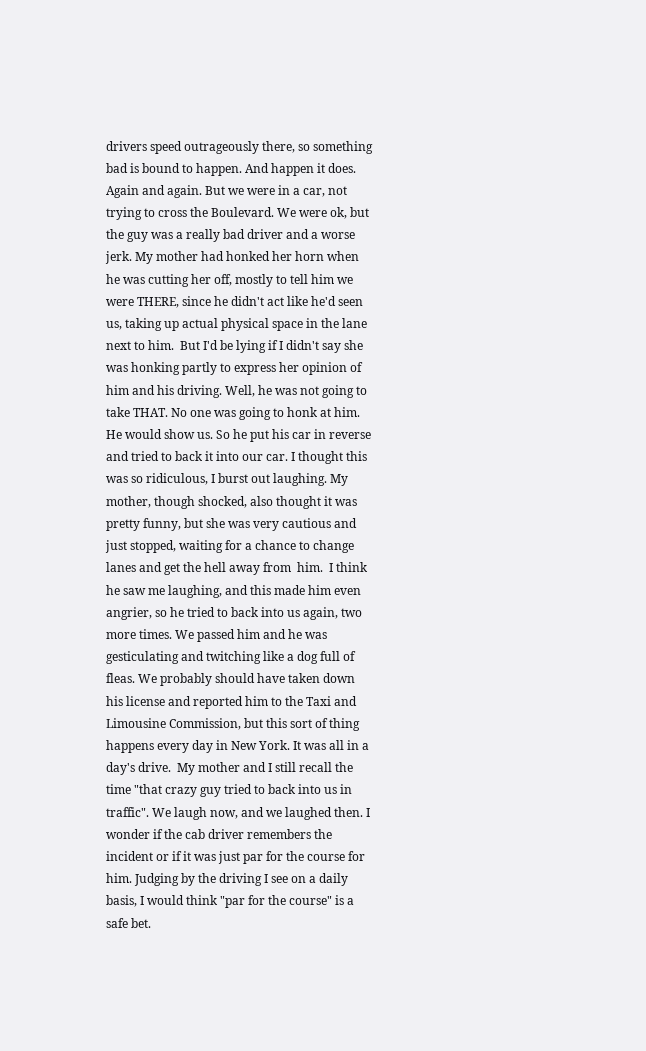drivers speed outrageously there, so something bad is bound to happen. And happen it does. Again and again. But we were in a car, not trying to cross the Boulevard. We were ok, but the guy was a really bad driver and a worse jerk. My mother had honked her horn when he was cutting her off, mostly to tell him we were THERE, since he didn't act like he'd seen us, taking up actual physical space in the lane next to him.  But I'd be lying if I didn't say she was honking partly to express her opinion of him and his driving. Well, he was not going to take THAT. No one was going to honk at him. He would show us. So he put his car in reverse and tried to back it into our car. I thought this was so ridiculous, I burst out laughing. My mother, though shocked, also thought it was pretty funny, but she was very cautious and just stopped, waiting for a chance to change lanes and get the hell away from  him.  I think he saw me laughing, and this made him even angrier, so he tried to back into us again, two more times. We passed him and he was gesticulating and twitching like a dog full of fleas. We probably should have taken down his license and reported him to the Taxi and Limousine Commission, but this sort of thing happens every day in New York. It was all in a day's drive.  My mother and I still recall the time "that crazy guy tried to back into us in traffic". We laugh now, and we laughed then. I wonder if the cab driver remembers the incident or if it was just par for the course for him. Judging by the driving I see on a daily basis, I would think "par for the course" is a safe bet.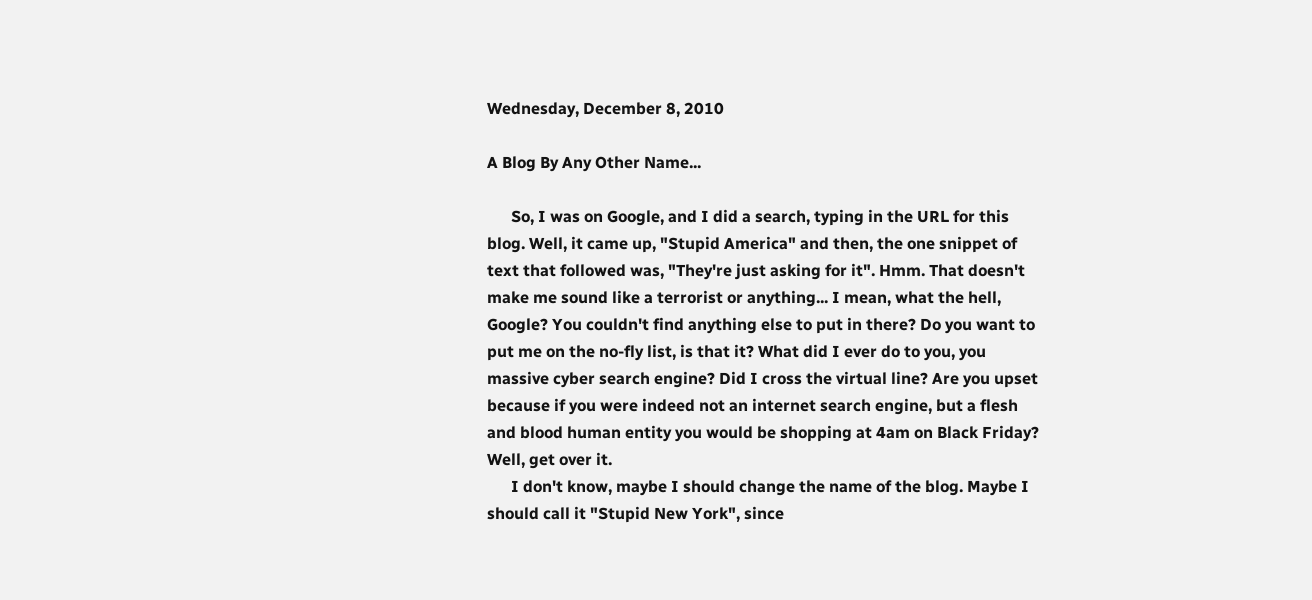Wednesday, December 8, 2010

A Blog By Any Other Name...

      So, I was on Google, and I did a search, typing in the URL for this blog. Well, it came up, "Stupid America" and then, the one snippet of text that followed was, "They're just asking for it". Hmm. That doesn't make me sound like a terrorist or anything... I mean, what the hell, Google? You couldn't find anything else to put in there? Do you want to put me on the no-fly list, is that it? What did I ever do to you, you massive cyber search engine? Did I cross the virtual line? Are you upset because if you were indeed not an internet search engine, but a flesh and blood human entity you would be shopping at 4am on Black Friday? Well, get over it.
      I don't know, maybe I should change the name of the blog. Maybe I should call it "Stupid New York", since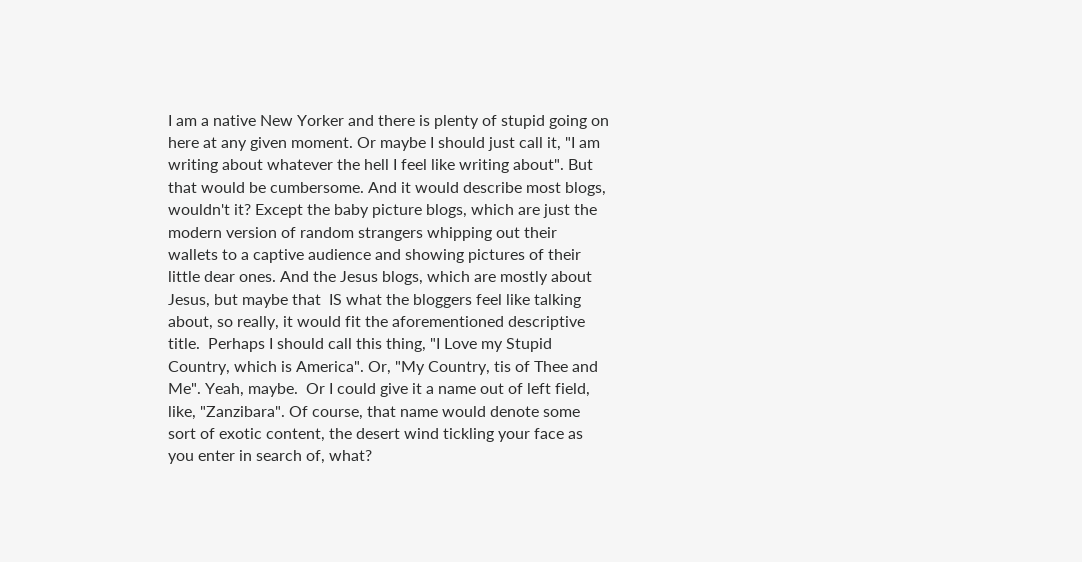I am a native New Yorker and there is plenty of stupid going on here at any given moment. Or maybe I should just call it, "I am writing about whatever the hell I feel like writing about". But that would be cumbersome. And it would describe most blogs, wouldn't it? Except the baby picture blogs, which are just the modern version of random strangers whipping out their wallets to a captive audience and showing pictures of their little dear ones. And the Jesus blogs, which are mostly about Jesus, but maybe that  IS what the bloggers feel like talking about, so really, it would fit the aforementioned descriptive title.  Perhaps I should call this thing, "I Love my Stupid Country, which is America". Or, "My Country, tis of Thee and Me". Yeah, maybe.  Or I could give it a name out of left field, like, "Zanzibara". Of course, that name would denote some sort of exotic content, the desert wind tickling your face as you enter in search of, what?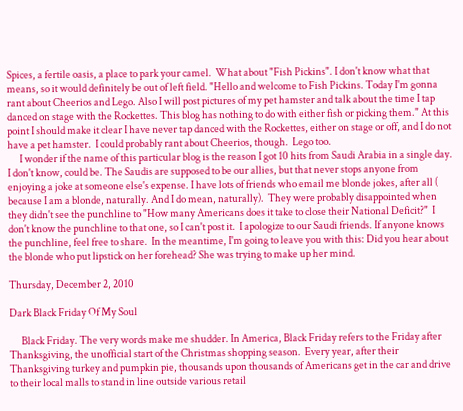Spices, a fertile oasis, a place to park your camel.  What about "Fish Pickins". I don't know what that means, so it would definitely be out of left field. "Hello and welcome to Fish Pickins. Today I'm gonna rant about Cheerios and Lego. Also I will post pictures of my pet hamster and talk about the time I tap danced on stage with the Rockettes. This blog has nothing to do with either fish or picking them." At this point I should make it clear I have never tap danced with the Rockettes, either on stage or off, and I do not have a pet hamster.  I could probably rant about Cheerios, though.  Lego too.
      I wonder if the name of this particular blog is the reason I got 10 hits from Saudi Arabia in a single day. I don't know, could be. The Saudis are supposed to be our allies, but that never stops anyone from enjoying a joke at someone else's expense. I have lots of friends who email me blonde jokes, after all ( because I am a blonde, naturally. And I do mean, naturally).  They were probably disappointed when they didn't see the punchline to "How many Americans does it take to close their National Deficit?"  I don't know the punchline to that one, so I can't post it.  I apologize to our Saudi friends. If anyone knows the punchline, feel free to share.  In the meantime, I'm going to leave you with this: Did you hear about the blonde who put lipstick on her forehead? She was trying to make up her mind.

Thursday, December 2, 2010

Dark Black Friday Of My Soul

      Black Friday. The very words make me shudder. In America, Black Friday refers to the Friday after Thanksgiving, the unofficial start of the Christmas shopping season.  Every year, after their Thanksgiving turkey and pumpkin pie, thousands upon thousands of Americans get in the car and drive to their local malls to stand in line outside various retail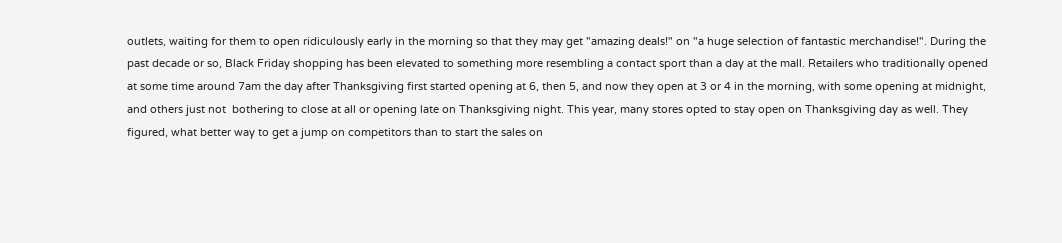outlets, waiting for them to open ridiculously early in the morning so that they may get "amazing deals!" on "a huge selection of fantastic merchandise!". During the past decade or so, Black Friday shopping has been elevated to something more resembling a contact sport than a day at the mall. Retailers who traditionally opened at some time around 7am the day after Thanksgiving first started opening at 6, then 5, and now they open at 3 or 4 in the morning, with some opening at midnight, and others just not  bothering to close at all or opening late on Thanksgiving night. This year, many stores opted to stay open on Thanksgiving day as well. They figured, what better way to get a jump on competitors than to start the sales on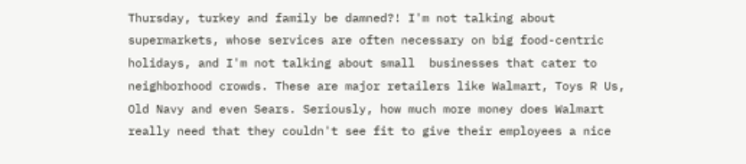Thursday, turkey and family be damned?! I'm not talking about supermarkets, whose services are often necessary on big food-centric holidays, and I'm not talking about small  businesses that cater to neighborhood crowds. These are major retailers like Walmart, Toys R Us, Old Navy and even Sears. Seriously, how much more money does Walmart really need that they couldn't see fit to give their employees a nice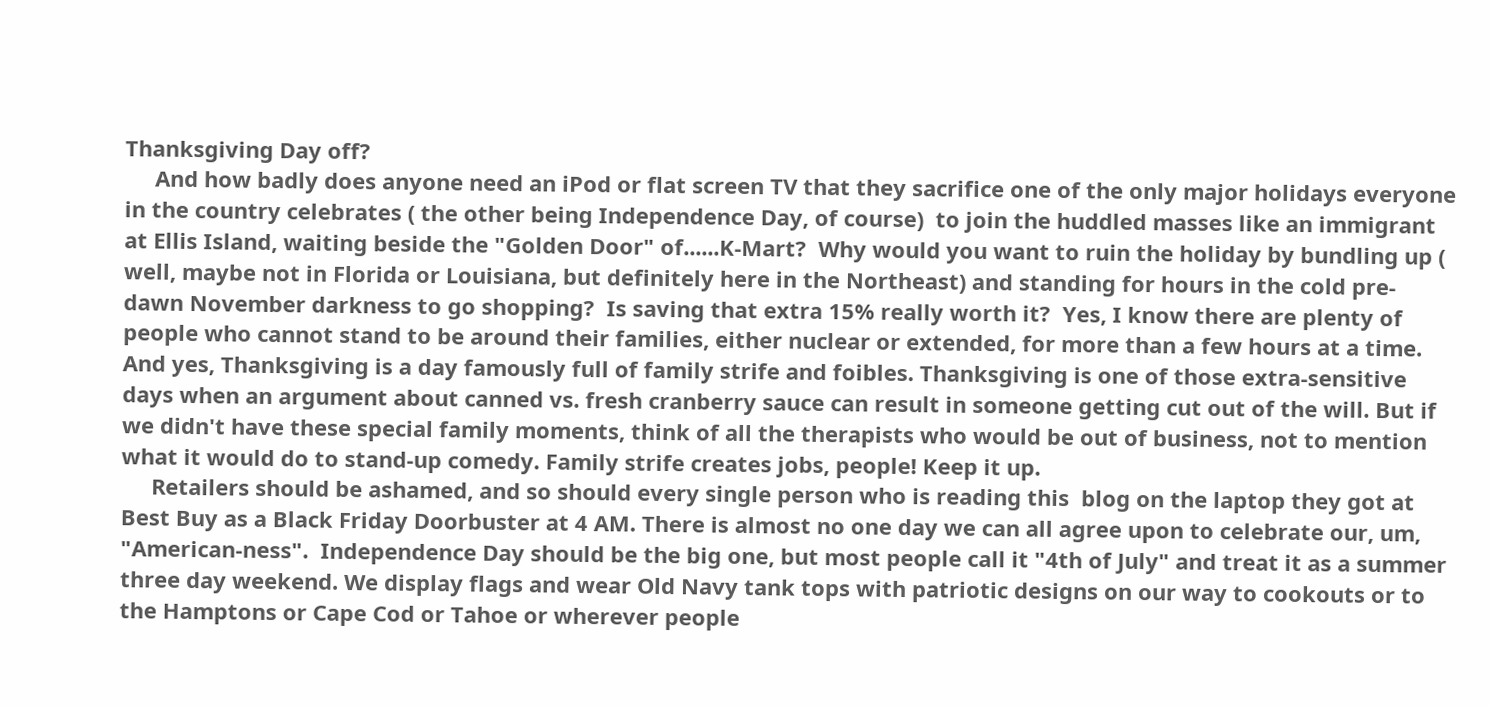Thanksgiving Day off?
     And how badly does anyone need an iPod or flat screen TV that they sacrifice one of the only major holidays everyone in the country celebrates ( the other being Independence Day, of course)  to join the huddled masses like an immigrant at Ellis Island, waiting beside the "Golden Door" of......K-Mart?  Why would you want to ruin the holiday by bundling up ( well, maybe not in Florida or Louisiana, but definitely here in the Northeast) and standing for hours in the cold pre-dawn November darkness to go shopping?  Is saving that extra 15% really worth it?  Yes, I know there are plenty of people who cannot stand to be around their families, either nuclear or extended, for more than a few hours at a time. And yes, Thanksgiving is a day famously full of family strife and foibles. Thanksgiving is one of those extra-sensitive days when an argument about canned vs. fresh cranberry sauce can result in someone getting cut out of the will. But if we didn't have these special family moments, think of all the therapists who would be out of business, not to mention what it would do to stand-up comedy. Family strife creates jobs, people! Keep it up.
     Retailers should be ashamed, and so should every single person who is reading this  blog on the laptop they got at Best Buy as a Black Friday Doorbuster at 4 AM. There is almost no one day we can all agree upon to celebrate our, um, "American-ness".  Independence Day should be the big one, but most people call it "4th of July" and treat it as a summer three day weekend. We display flags and wear Old Navy tank tops with patriotic designs on our way to cookouts or to the Hamptons or Cape Cod or Tahoe or wherever people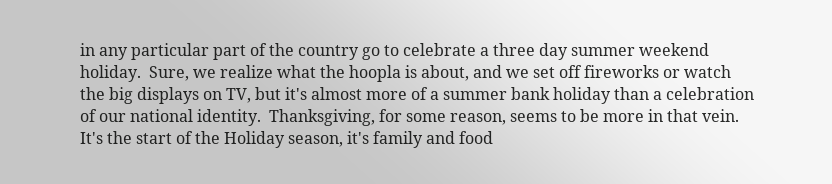in any particular part of the country go to celebrate a three day summer weekend holiday.  Sure, we realize what the hoopla is about, and we set off fireworks or watch the big displays on TV, but it's almost more of a summer bank holiday than a celebration of our national identity.  Thanksgiving, for some reason, seems to be more in that vein. It's the start of the Holiday season, it's family and food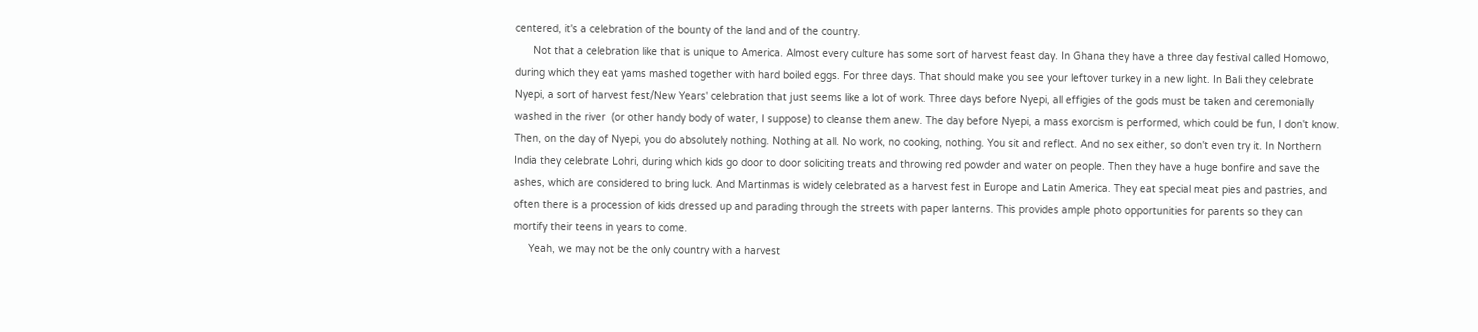centered, it's a celebration of the bounty of the land and of the country.
      Not that a celebration like that is unique to America. Almost every culture has some sort of harvest feast day. In Ghana they have a three day festival called Homowo, during which they eat yams mashed together with hard boiled eggs. For three days. That should make you see your leftover turkey in a new light. In Bali they celebrate Nyepi, a sort of harvest fest/New Years' celebration that just seems like a lot of work. Three days before Nyepi, all effigies of the gods must be taken and ceremonially washed in the river  (or other handy body of water, I suppose) to cleanse them anew. The day before Nyepi, a mass exorcism is performed, which could be fun, I don't know. Then, on the day of Nyepi, you do absolutely nothing. Nothing at all. No work, no cooking, nothing. You sit and reflect. And no sex either, so don't even try it. In Northern India they celebrate Lohri, during which kids go door to door soliciting treats and throwing red powder and water on people. Then they have a huge bonfire and save the ashes, which are considered to bring luck. And Martinmas is widely celebrated as a harvest fest in Europe and Latin America. They eat special meat pies and pastries, and often there is a procession of kids dressed up and parading through the streets with paper lanterns. This provides ample photo opportunities for parents so they can  mortify their teens in years to come.
     Yeah, we may not be the only country with a harvest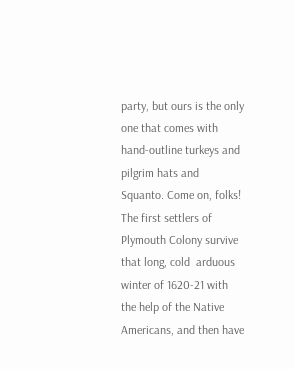party, but ours is the only one that comes with hand-outline turkeys and pilgrim hats and Squanto. Come on, folks! The first settlers of Plymouth Colony survive that long, cold  arduous winter of 1620-21 with the help of the Native Americans, and then have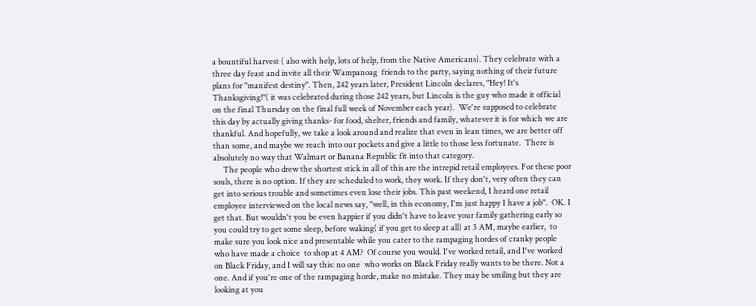a bountiful harvest ( also with help, lots of help, from the Native Americans). They celebrate with a three day feast and invite all their Wampanoag  friends to the party, saying nothing of their future plans for "manifest destiny". Then, 242 years later, President Lincoln declares, "Hey! It's Thanksgiving!"( it was celebrated during those 242 years, but Lincoln is the guy who made it official on the final Thursday on the final full week of November each year).  We're supposed to celebrate this day by actually giving thanks- for food, shelter, friends and family, whatever it is for which we are thankful. And hopefully, we take a look around and realize that even in lean times, we are better off than some, and maybe we reach into our pockets and give a little to those less fortunate.  There is absolutely no way that Walmart or Banana Republic fit into that category.
     The people who drew the shortest stick in all of this are the intrepid retail employees. For these poor souls, there is no option. If they are scheduled to work, they work. If they don't, very often they can get into serious trouble and sometimes even lose their jobs. This past weekend, I heard one retail employee interviewed on the local news say, "well, in this economy, I'm just happy I have a job".  OK. I get that. But wouldn't you be even happier if you didn't have to leave your family gathering early so you could try to get some sleep, before waking( if you get to sleep at all) at 3 AM, maybe earlier,  to make sure you look nice and presentable while you cater to the rampaging hordes of cranky people who have made a choice  to shop at 4 AM?  Of course you would. I've worked retail, and I've worked on Black Friday, and I will say this: no one  who works on Black Friday really wants to be there. Not a one. And if you're one of the rampaging horde, make no mistake. They may be smiling but they are looking at you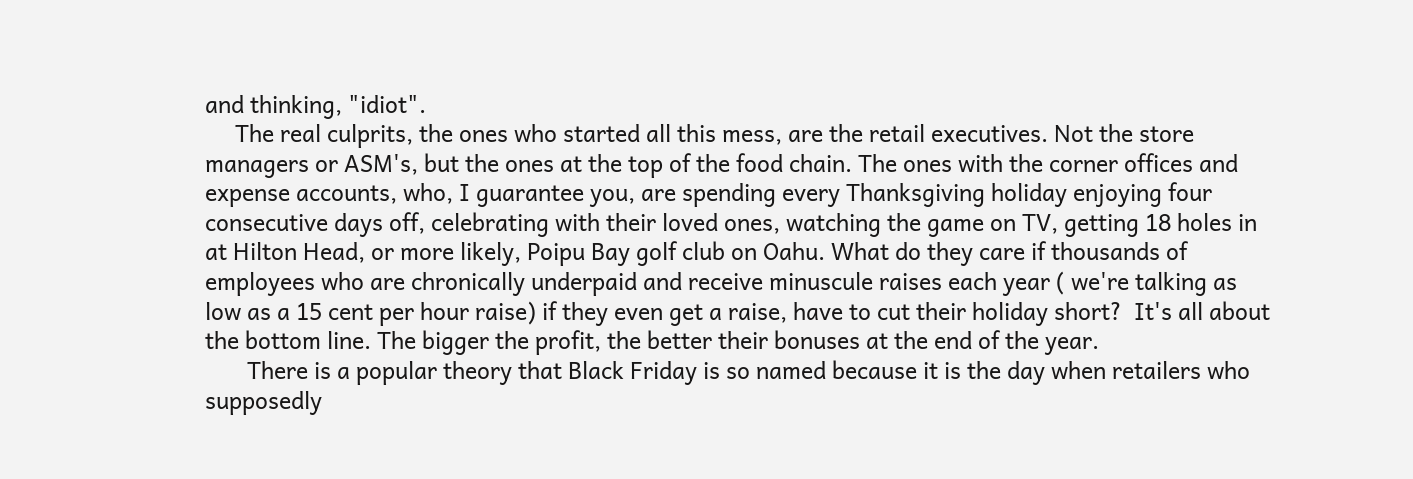and thinking, "idiot".
     The real culprits, the ones who started all this mess, are the retail executives. Not the store managers or ASM's, but the ones at the top of the food chain. The ones with the corner offices and expense accounts, who, I guarantee you, are spending every Thanksgiving holiday enjoying four consecutive days off, celebrating with their loved ones, watching the game on TV, getting 18 holes in at Hilton Head, or more likely, Poipu Bay golf club on Oahu. What do they care if thousands of employees who are chronically underpaid and receive minuscule raises each year ( we're talking as low as a 15 cent per hour raise) if they even get a raise, have to cut their holiday short?  It's all about the bottom line. The bigger the profit, the better their bonuses at the end of the year.
       There is a popular theory that Black Friday is so named because it is the day when retailers who supposedly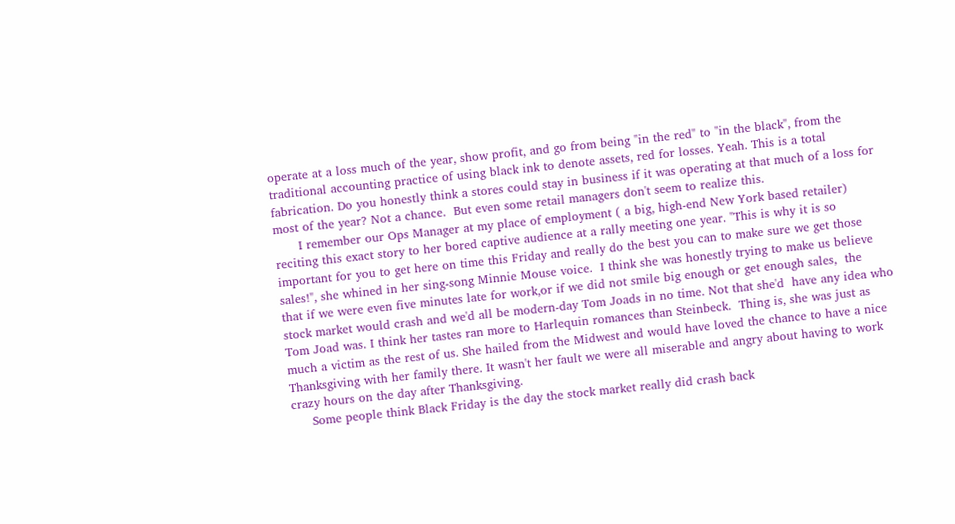operate at a loss much of the year, show profit, and go from being "in the red" to "in the black", from the traditional accounting practice of using black ink to denote assets, red for losses. Yeah. This is a total fabrication. Do you honestly think a stores could stay in business if it was operating at that much of a loss for most of the year? Not a chance.  But even some retail managers don't seem to realize this.
      I remember our Ops Manager at my place of employment ( a big, high-end New York based retailer) reciting this exact story to her bored captive audience at a rally meeting one year. "This is why it is so important for you to get here on time this Friday and really do the best you can to make sure we get those sales!", she whined in her sing-song Minnie Mouse voice.  I think she was honestly trying to make us believe  that if we were even five minutes late for work,or if we did not smile big enough or get enough sales,  the stock market would crash and we'd all be modern-day Tom Joads in no time. Not that she'd  have any idea who Tom Joad was. I think her tastes ran more to Harlequin romances than Steinbeck.  Thing is, she was just as much a victim as the rest of us. She hailed from the Midwest and would have loved the chance to have a nice Thanksgiving with her family there. It wasn't her fault we were all miserable and angry about having to work crazy hours on the day after Thanksgiving.
     Some people think Black Friday is the day the stock market really did crash back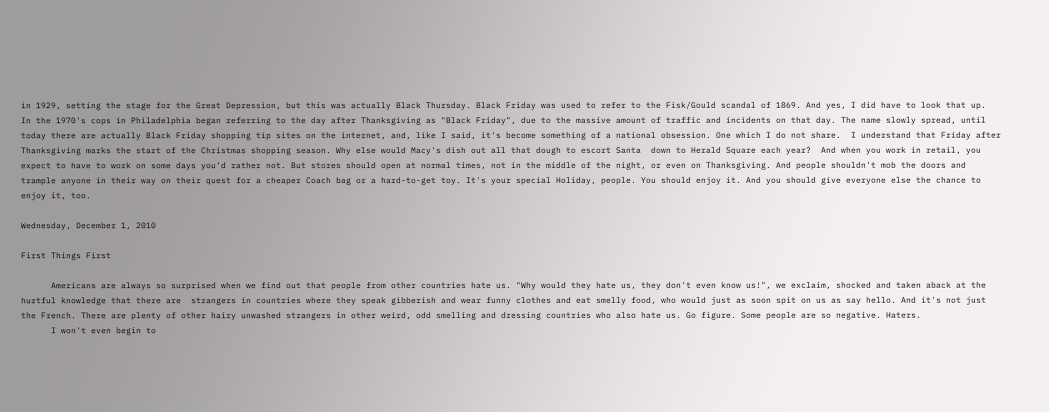in 1929, setting the stage for the Great Depression, but this was actually Black Thursday. Black Friday was used to refer to the Fisk/Gould scandal of 1869. And yes, I did have to look that up.  In the 1970's cops in Philadelphia began referring to the day after Thanksgiving as "Black Friday", due to the massive amount of traffic and incidents on that day. The name slowly spread, until today there are actually Black Friday shopping tip sites on the internet, and, like I said, it's become something of a national obsession. One which I do not share.  I understand that Friday after Thanksgiving marks the start of the Christmas shopping season. Why else would Macy's dish out all that dough to escort Santa  down to Herald Square each year?  And when you work in retail, you expect to have to work on some days you'd rather not. But stores should open at normal times, not in the middle of the night, or even on Thanksgiving. And people shouldn't mob the doors and trample anyone in their way on their quest for a cheaper Coach bag or a hard-to-get toy. It's your special Holiday, people. You should enjoy it. And you should give everyone else the chance to enjoy it, too.

Wednesday, December 1, 2010

First Things First

      Americans are always so surprised when we find out that people from other countries hate us. "Why would they hate us, they don't even know us!", we exclaim, shocked and taken aback at the hurtful knowledge that there are  strangers in countries where they speak gibberish and wear funny clothes and eat smelly food, who would just as soon spit on us as say hello. And it's not just the French. There are plenty of other hairy unwashed strangers in other weird, odd smelling and dressing countries who also hate us. Go figure. Some people are so negative. Haters.
      I won't even begin to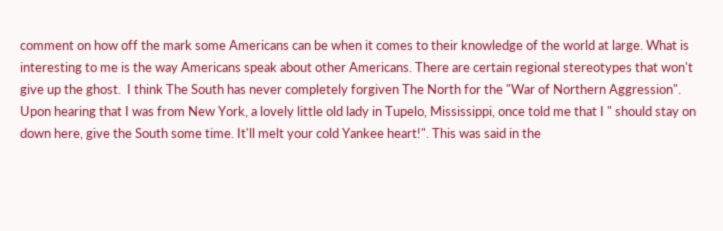comment on how off the mark some Americans can be when it comes to their knowledge of the world at large. What is interesting to me is the way Americans speak about other Americans. There are certain regional stereotypes that won't give up the ghost.  I think The South has never completely forgiven The North for the "War of Northern Aggression". Upon hearing that I was from New York, a lovely little old lady in Tupelo, Mississippi, once told me that I " should stay on down here, give the South some time. It'll melt your cold Yankee heart!". This was said in the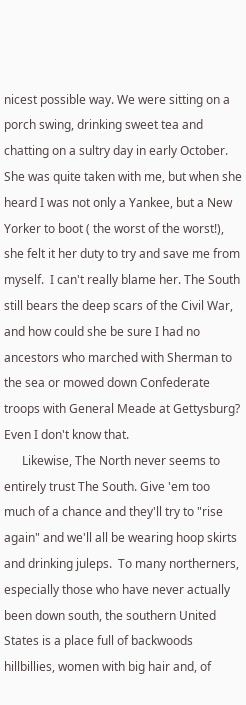nicest possible way. We were sitting on a porch swing, drinking sweet tea and chatting on a sultry day in early October.  She was quite taken with me, but when she heard I was not only a Yankee, but a New Yorker to boot ( the worst of the worst!), she felt it her duty to try and save me from myself.  I can't really blame her. The South still bears the deep scars of the Civil War, and how could she be sure I had no ancestors who marched with Sherman to the sea or mowed down Confederate troops with General Meade at Gettysburg? Even I don't know that.
      Likewise, The North never seems to entirely trust The South. Give 'em too much of a chance and they'll try to "rise again" and we'll all be wearing hoop skirts and drinking juleps.  To many northerners, especially those who have never actually been down south, the southern United States is a place full of backwoods hillbillies, women with big hair and, of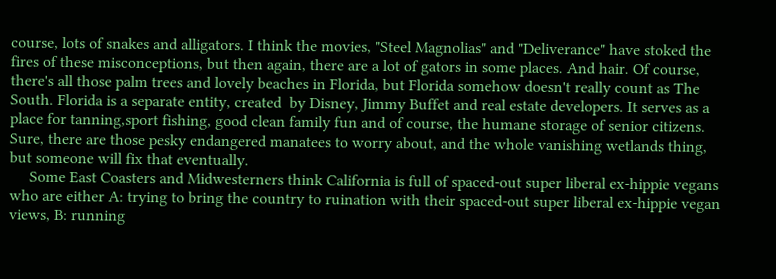course, lots of snakes and alligators. I think the movies, "Steel Magnolias" and "Deliverance" have stoked the fires of these misconceptions, but then again, there are a lot of gators in some places. And hair. Of course, there's all those palm trees and lovely beaches in Florida, but Florida somehow doesn't really count as The South. Florida is a separate entity, created  by Disney, Jimmy Buffet and real estate developers. It serves as a place for tanning,sport fishing, good clean family fun and of course, the humane storage of senior citizens. Sure, there are those pesky endangered manatees to worry about, and the whole vanishing wetlands thing, but someone will fix that eventually.
     Some East Coasters and Midwesterners think California is full of spaced-out super liberal ex-hippie vegans who are either A: trying to bring the country to ruination with their spaced-out super liberal ex-hippie vegan views, B: running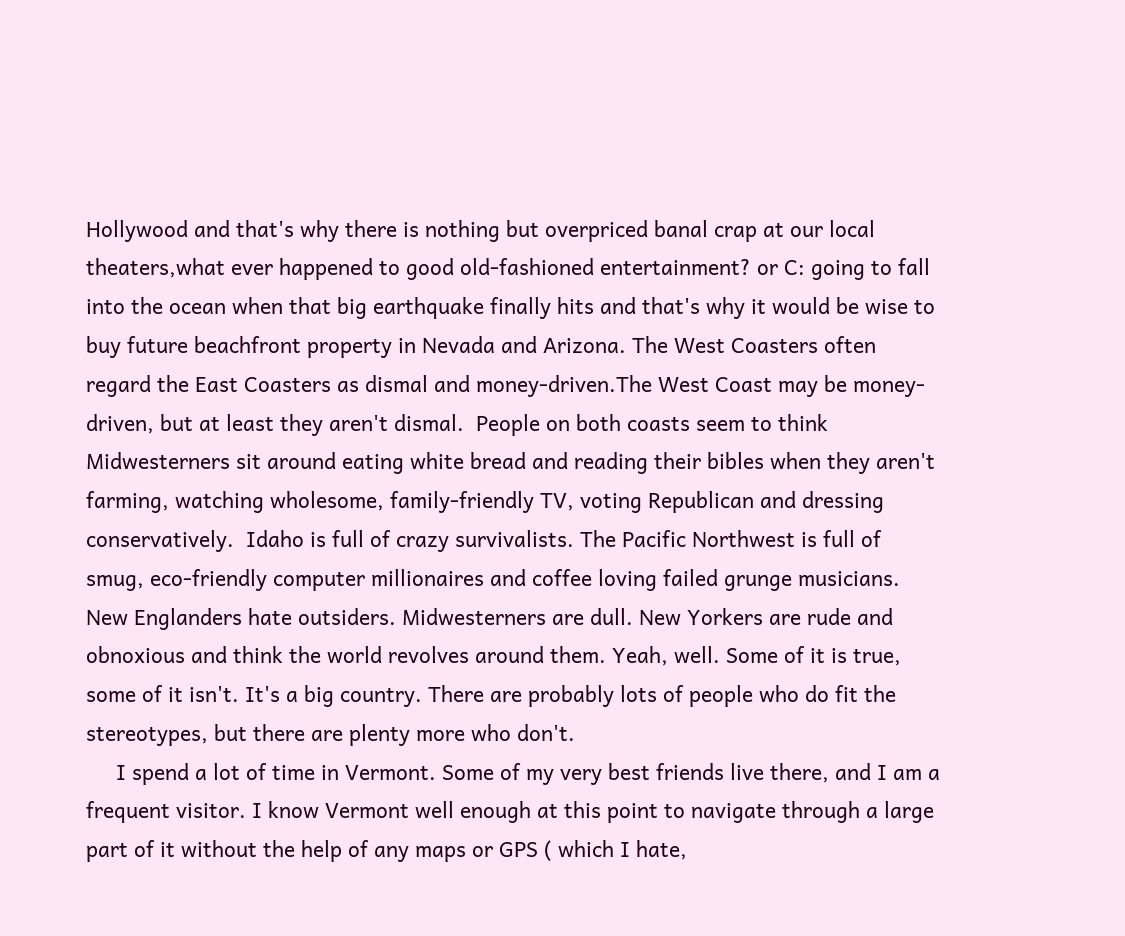Hollywood and that's why there is nothing but overpriced banal crap at our local theaters,what ever happened to good old-fashioned entertainment? or C: going to fall into the ocean when that big earthquake finally hits and that's why it would be wise to buy future beachfront property in Nevada and Arizona. The West Coasters often regard the East Coasters as dismal and money-driven.The West Coast may be money-driven, but at least they aren't dismal.  People on both coasts seem to think Midwesterners sit around eating white bread and reading their bibles when they aren't farming, watching wholesome, family-friendly TV, voting Republican and dressing conservatively.  Idaho is full of crazy survivalists. The Pacific Northwest is full of smug, eco-friendly computer millionaires and coffee loving failed grunge musicians. New Englanders hate outsiders. Midwesterners are dull. New Yorkers are rude and obnoxious and think the world revolves around them. Yeah, well. Some of it is true, some of it isn't. It's a big country. There are probably lots of people who do fit the stereotypes, but there are plenty more who don't.
     I spend a lot of time in Vermont. Some of my very best friends live there, and I am a frequent visitor. I know Vermont well enough at this point to navigate through a large part of it without the help of any maps or GPS ( which I hate,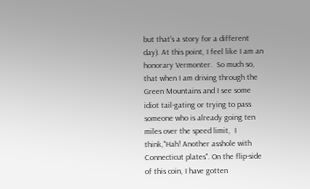but that's a story for a different day). At this point, I feel like I am an honorary Vermonter.  So much so, that when I am driving through the Green Mountains and I see some idiot tail-gating or trying to pass someone who is already going ten miles over the speed limit,  I think,"Hah! Another asshole with Connecticut plates". On the flip-side of this coin, I have gotten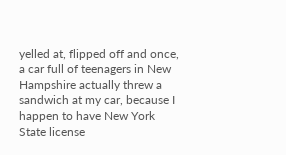yelled at, flipped off and once, a car full of teenagers in New Hampshire actually threw a sandwich at my car, because I happen to have New York State license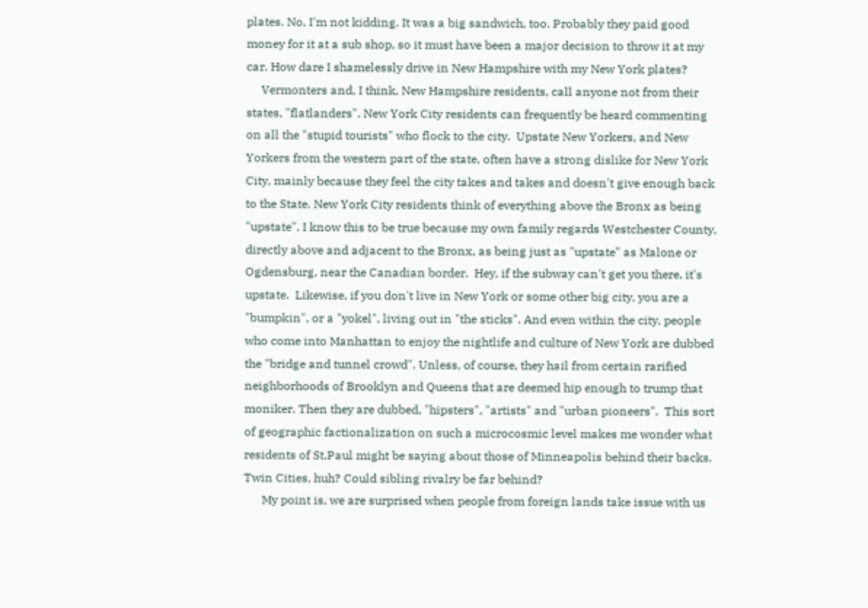plates. No, I'm not kidding. It was a big sandwich, too. Probably they paid good money for it at a sub shop, so it must have been a major decision to throw it at my car. How dare I shamelessly drive in New Hampshire with my New York plates?
     Vermonters and, I think, New Hampshire residents, call anyone not from their states, "flatlanders". New York City residents can frequently be heard commenting on all the "stupid tourists" who flock to the city.  Upstate New Yorkers, and New Yorkers from the western part of the state, often have a strong dislike for New York City, mainly because they feel the city takes and takes and doesn't give enough back to the State. New York City residents think of everything above the Bronx as being "upstate". I know this to be true because my own family regards Westchester County, directly above and adjacent to the Bronx, as being just as "upstate" as Malone or Ogdensburg, near the Canadian border.  Hey, if the subway can't get you there, it's upstate.  Likewise, if you don't live in New York or some other big city, you are a "bumpkin", or a "yokel", living out in "the sticks". And even within the city, people who come into Manhattan to enjoy the nightlife and culture of New York are dubbed the "bridge and tunnel crowd". Unless, of course, they hail from certain rarified neighborhoods of Brooklyn and Queens that are deemed hip enough to trump that moniker. Then they are dubbed, "hipsters", "artists" and "urban pioneers".  This sort of geographic factionalization on such a microcosmic level makes me wonder what residents of St.Paul might be saying about those of Minneapolis behind their backs. Twin Cities, huh? Could sibling rivalry be far behind?
      My point is, we are surprised when people from foreign lands take issue with us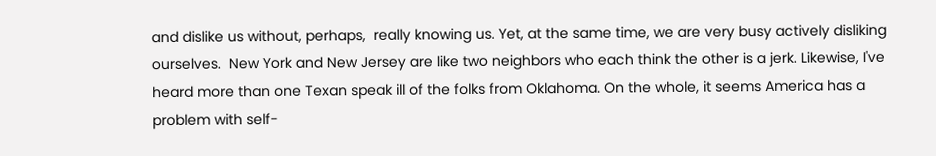and dislike us without, perhaps,  really knowing us. Yet, at the same time, we are very busy actively disliking ourselves.  New York and New Jersey are like two neighbors who each think the other is a jerk. Likewise, I've heard more than one Texan speak ill of the folks from Oklahoma. On the whole, it seems America has a problem with self-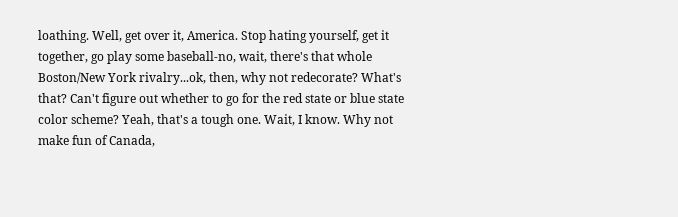loathing. Well, get over it, America. Stop hating yourself, get it together, go play some baseball-no, wait, there's that whole Boston/New York rivalry...ok, then, why not redecorate? What's that? Can't figure out whether to go for the red state or blue state color scheme? Yeah, that's a tough one. Wait, I know. Why not make fun of Canada,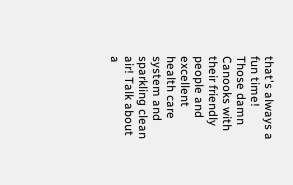that's always a fun time! Those damn Canooks with their friendly people and excellent health care system and sparkling clean air! Talk about a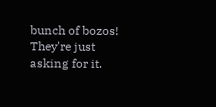bunch of bozos! They're just asking for it.